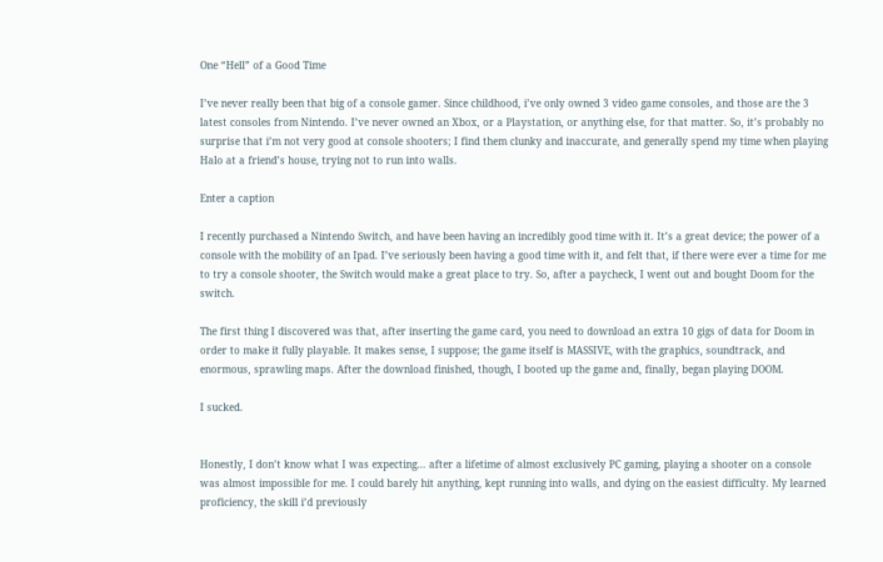One “Hell” of a Good Time

I’ve never really been that big of a console gamer. Since childhood, i’ve only owned 3 video game consoles, and those are the 3 latest consoles from Nintendo. I’ve never owned an Xbox, or a Playstation, or anything else, for that matter. So, it’s probably no surprise that i’m not very good at console shooters; I find them clunky and inaccurate, and generally spend my time when playing Halo at a friend’s house, trying not to run into walls.

Enter a caption

I recently purchased a Nintendo Switch, and have been having an incredibly good time with it. It’s a great device; the power of a console with the mobility of an Ipad. I’ve seriously been having a good time with it, and felt that, if there were ever a time for me to try a console shooter, the Switch would make a great place to try. So, after a paycheck, I went out and bought Doom for the switch.

The first thing I discovered was that, after inserting the game card, you need to download an extra 10 gigs of data for Doom in order to make it fully playable. It makes sense, I suppose; the game itself is MASSIVE, with the graphics, soundtrack, and enormous, sprawling maps. After the download finished, though, I booted up the game and, finally, began playing DOOM.

I sucked.


Honestly, I don’t know what I was expecting… after a lifetime of almost exclusively PC gaming, playing a shooter on a console was almost impossible for me. I could barely hit anything, kept running into walls, and dying on the easiest difficulty. My learned proficiency, the skill i’d previously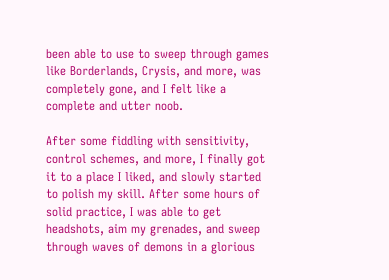been able to use to sweep through games like Borderlands, Crysis, and more, was completely gone, and I felt like a complete and utter noob.

After some fiddling with sensitivity, control schemes, and more, I finally got it to a place I liked, and slowly started to polish my skill. After some hours of solid practice, I was able to get headshots, aim my grenades, and sweep through waves of demons in a glorious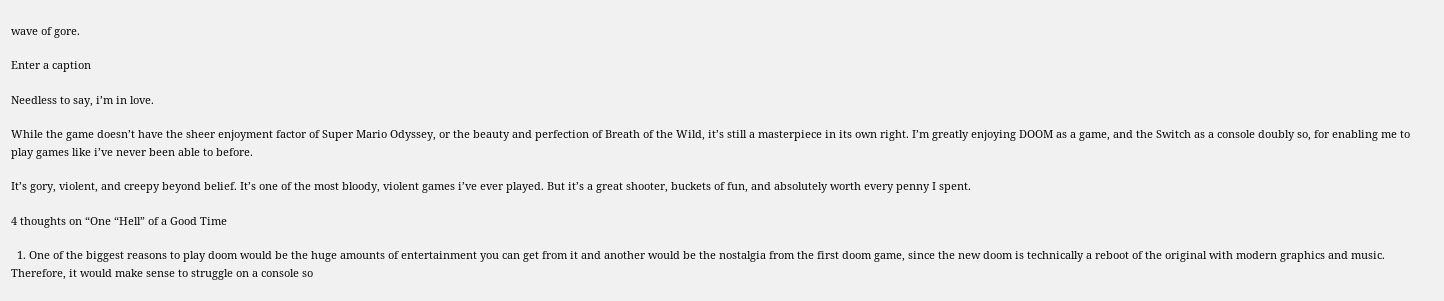wave of gore.

Enter a caption

Needless to say, i’m in love.

While the game doesn’t have the sheer enjoyment factor of Super Mario Odyssey, or the beauty and perfection of Breath of the Wild, it’s still a masterpiece in its own right. I’m greatly enjoying DOOM as a game, and the Switch as a console doubly so, for enabling me to play games like i’ve never been able to before.

It’s gory, violent, and creepy beyond belief. It’s one of the most bloody, violent games i’ve ever played. But it’s a great shooter, buckets of fun, and absolutely worth every penny I spent.

4 thoughts on “One “Hell” of a Good Time

  1. One of the biggest reasons to play doom would be the huge amounts of entertainment you can get from it and another would be the nostalgia from the first doom game, since the new doom is technically a reboot of the original with modern graphics and music. Therefore, it would make sense to struggle on a console so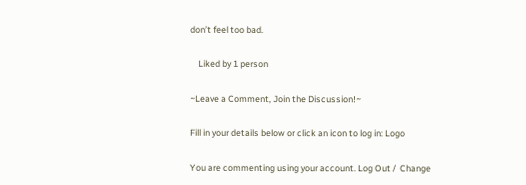don’t feel too bad.

    Liked by 1 person

~Leave a Comment, Join the Discussion!~

Fill in your details below or click an icon to log in: Logo

You are commenting using your account. Log Out /  Change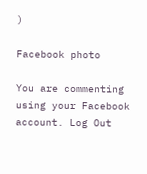)

Facebook photo

You are commenting using your Facebook account. Log Out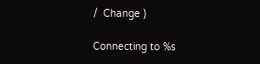/  Change )

Connecting to %s